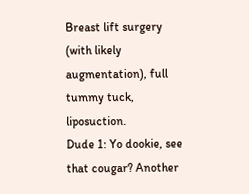Breast lift surgery (with likely augmentation), full tummy tuck, liposuction.
Dude 1: Yo dookie, see that cougar? Another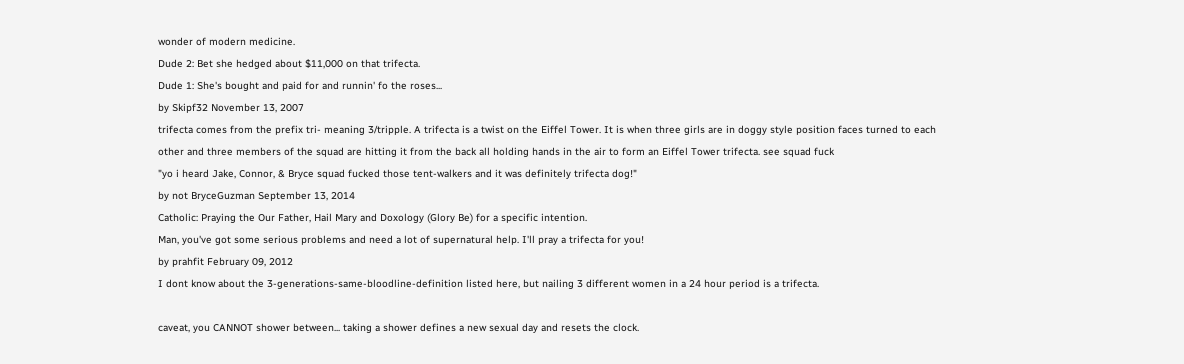wonder of modern medicine.
Dude 2: Bet she hedged about $11,000 on that trifecta.
Dude 1: She's bought and paid for and runnin' fo the roses...
by Skipf32 November 13, 2007
trifecta comes from the prefix tri- meaning 3/tripple. A trifecta is a twist on the Eiffel Tower. It is when three girls are in doggy style position faces turned to each other and three members of the squad are hitting it from the back all holding hands in the air to form an Eiffel Tower trifecta. see squad fuck
"yo i heard Jake, Connor, & Bryce squad fucked those tent-walkers and it was definitely trifecta dog!"
by not BryceGuzman September 13, 2014
Catholic: Praying the Our Father, Hail Mary and Doxology (Glory Be) for a specific intention.
Man, you've got some serious problems and need a lot of supernatural help. I'll pray a trifecta for you!
by prahfit February 09, 2012
I dont know about the 3-generations-same-bloodline-definition listed here, but nailing 3 different women in a 24 hour period is a trifecta.

caveat, you CANNOT shower between... taking a shower defines a new sexual day and resets the clock.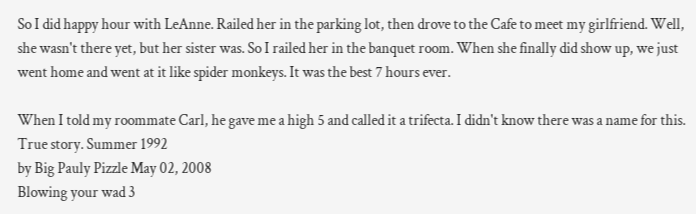So I did happy hour with LeAnne. Railed her in the parking lot, then drove to the Cafe to meet my girlfriend. Well, she wasn't there yet, but her sister was. So I railed her in the banquet room. When she finally did show up, we just went home and went at it like spider monkeys. It was the best 7 hours ever.

When I told my roommate Carl, he gave me a high 5 and called it a trifecta. I didn't know there was a name for this. True story. Summer 1992
by Big Pauly Pizzle May 02, 2008
Blowing your wad 3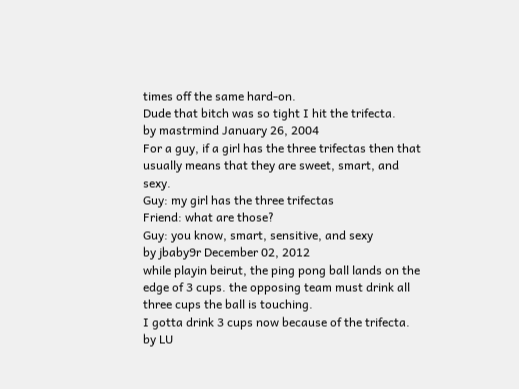times off the same hard-on.
Dude that bitch was so tight I hit the trifecta.
by mastrmind January 26, 2004
For a guy, if a girl has the three trifectas then that usually means that they are sweet, smart, and sexy.
Guy: my girl has the three trifectas
Friend: what are those?
Guy: you know, smart, sensitive, and sexy
by jbaby9r December 02, 2012
while playin beirut, the ping pong ball lands on the edge of 3 cups. the opposing team must drink all three cups the ball is touching.
I gotta drink 3 cups now because of the trifecta.
by LU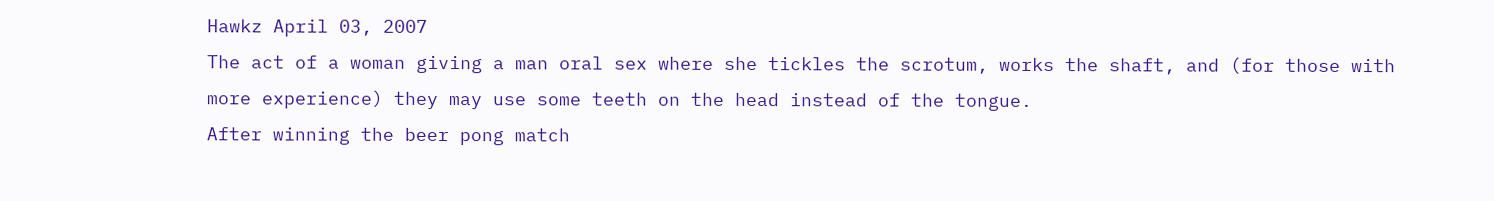Hawkz April 03, 2007
The act of a woman giving a man oral sex where she tickles the scrotum, works the shaft, and (for those with more experience) they may use some teeth on the head instead of the tongue.
After winning the beer pong match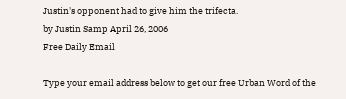Justin's opponent had to give him the trifecta.
by Justin Samp April 26, 2006
Free Daily Email

Type your email address below to get our free Urban Word of the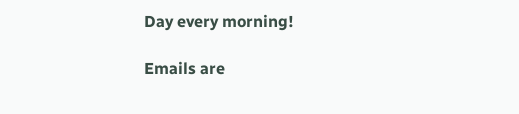Day every morning!

Emails are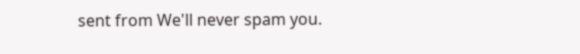sent from We'll never spam you.